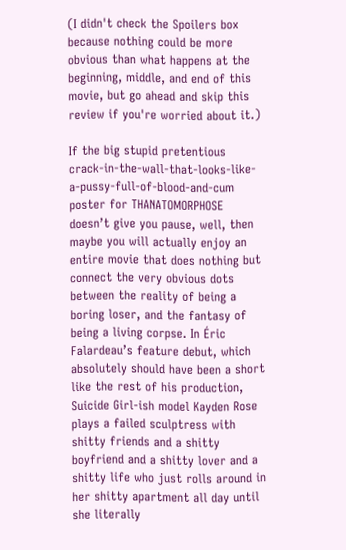(I didn't check the Spoilers box because nothing could be more obvious than what happens at the beginning, middle, and end of this movie, but go ahead and skip this review if you're worried about it.)

If the big stupid pretentious crack-in-the-wall-that-looks-like-a-pussy-full-of-blood-and-cum poster for THANATOMORPHOSE doesn’t give you pause, well, then maybe you will actually enjoy an entire movie that does nothing but connect the very obvious dots between the reality of being a boring loser, and the fantasy of being a living corpse. In Éric Falardeau’s feature debut, which absolutely should have been a short like the rest of his production, Suicide Girl-ish model Kayden Rose plays a failed sculptress with shitty friends and a shitty boyfriend and a shitty lover and a shitty life who just rolls around in her shitty apartment all day until she literally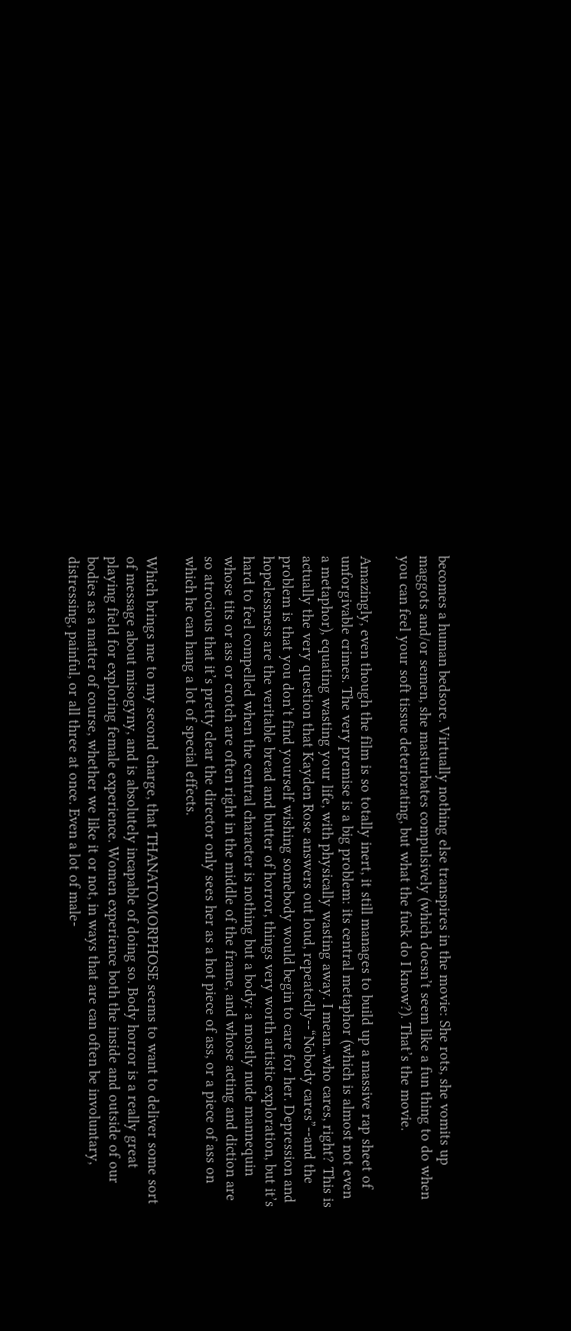becomes a human bedsore. Virtually nothing else transpires in the movie: She rots, she vomits up maggots and/or semen, she masturbates compulsively (which doesn’t seem like a fun thing to do when you can feel your soft tissue deteriorating, but what the fuck do I know?). That’s the movie.

Amazingly, even though the film is so totally inert, it still manages to build up a massive rap sheet of unforgivable crimes. The very premise is a big problem: its central metaphor (which is almost not even a metaphor), equating wasting your life, with physically wasting away. I mean...who cares, right? This is actually the very question that Kayden Rose answers out loud, repeatedly--“Nobody cares”--and the problem is that you don’t find yourself wishing somebody would begin to care for her. Depression and hopelessness are the veritable bread and butter of horror, things very worth artistic exploration, but it’s hard to feel compelled when the central character is nothing but a body: a mostly nude mannequin whose tits or ass or crotch are often right in the middle of the frame, and whose acting and diction are so atrocious that it’s pretty clear the director only sees her as a hot piece of ass, or a piece of ass on which he can hang a lot of special effects.

Which brings me to my second charge, that THANATOMORPHOSE seems to want to deliver some sort of message about misogyny, and is absolutely incapable of doing so. Body horror is a really great playing field for exploring female experience. Women experience both the inside and outside of our bodies as a matter of course, whether we like it or not, in ways that are can often be involuntary, distressing, painful, or all three at once. Even a lot of male-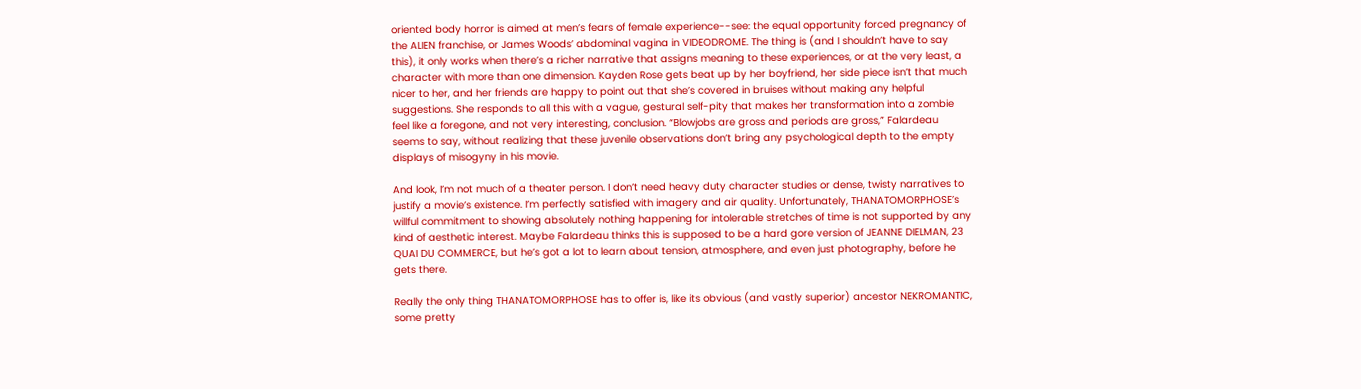oriented body horror is aimed at men’s fears of female experience--see: the equal opportunity forced pregnancy of the ALIEN franchise, or James Woods’ abdominal vagina in VIDEODROME. The thing is (and I shouldn’t have to say this), it only works when there’s a richer narrative that assigns meaning to these experiences, or at the very least, a character with more than one dimension. Kayden Rose gets beat up by her boyfriend, her side piece isn’t that much nicer to her, and her friends are happy to point out that she’s covered in bruises without making any helpful suggestions. She responds to all this with a vague, gestural self-pity that makes her transformation into a zombie feel like a foregone, and not very interesting, conclusion. “Blowjobs are gross and periods are gross,” Falardeau seems to say, without realizing that these juvenile observations don’t bring any psychological depth to the empty displays of misogyny in his movie.

And look, I’m not much of a theater person. I don’t need heavy duty character studies or dense, twisty narratives to justify a movie’s existence. I’m perfectly satisfied with imagery and air quality. Unfortunately, THANATOMORPHOSE’s willful commitment to showing absolutely nothing happening for intolerable stretches of time is not supported by any kind of aesthetic interest. Maybe Falardeau thinks this is supposed to be a hard gore version of JEANNE DIELMAN, 23 QUAI DU COMMERCE, but he’s got a lot to learn about tension, atmosphere, and even just photography, before he gets there.

Really the only thing THANATOMORPHOSE has to offer is, like its obvious (and vastly superior) ancestor NEKROMANTIC, some pretty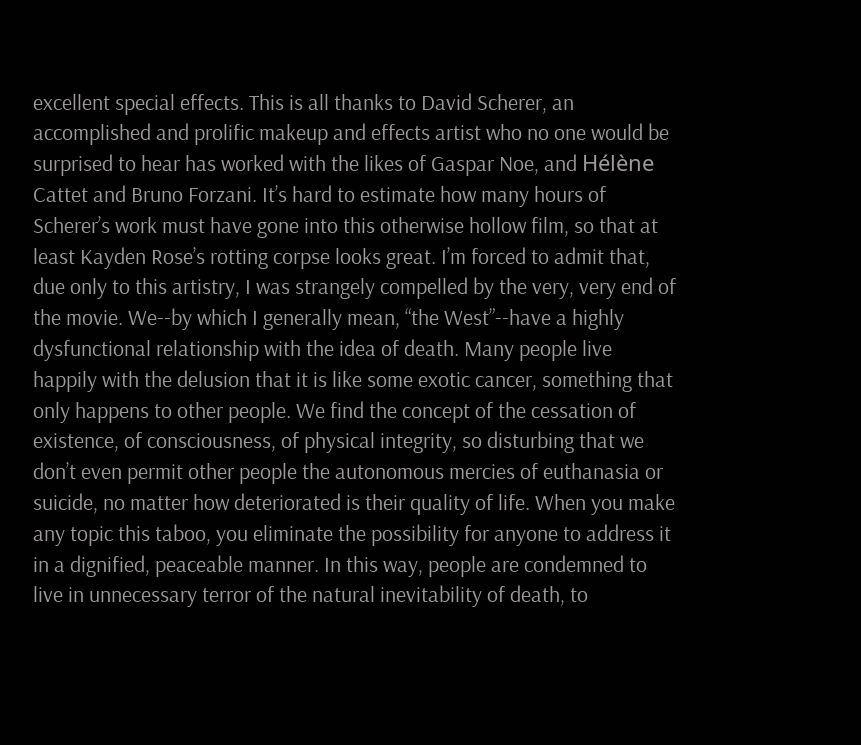excellent special effects. This is all thanks to David Scherer, an accomplished and prolific makeup and effects artist who no one would be surprised to hear has worked with the likes of Gaspar Noe, and Hélène Cattet and Bruno Forzani. It’s hard to estimate how many hours of Scherer’s work must have gone into this otherwise hollow film, so that at least Kayden Rose’s rotting corpse looks great. I’m forced to admit that, due only to this artistry, I was strangely compelled by the very, very end of the movie. We--by which I generally mean, “the West”--have a highly dysfunctional relationship with the idea of death. Many people live happily with the delusion that it is like some exotic cancer, something that only happens to other people. We find the concept of the cessation of existence, of consciousness, of physical integrity, so disturbing that we don’t even permit other people the autonomous mercies of euthanasia or suicide, no matter how deteriorated is their quality of life. When you make any topic this taboo, you eliminate the possibility for anyone to address it in a dignified, peaceable manner. In this way, people are condemned to live in unnecessary terror of the natural inevitability of death, to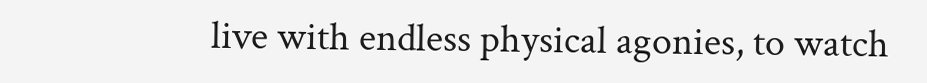live with endless physical agonies, to watch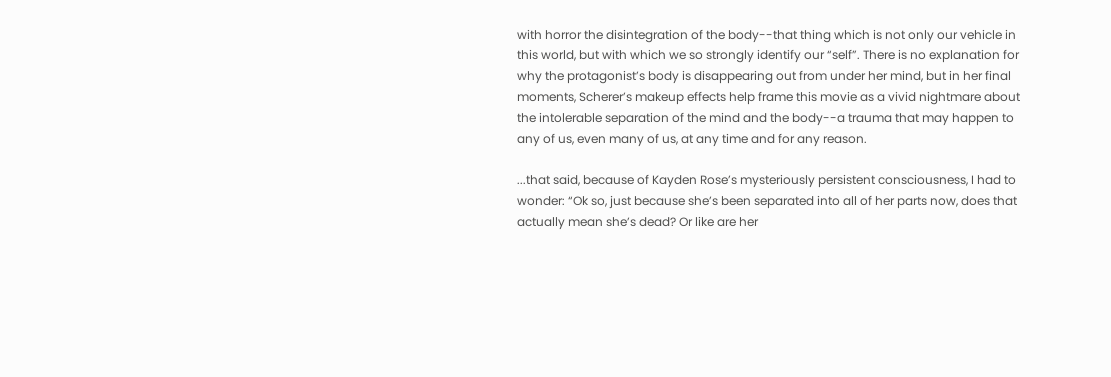with horror the disintegration of the body--that thing which is not only our vehicle in this world, but with which we so strongly identify our “self”. There is no explanation for why the protagonist’s body is disappearing out from under her mind, but in her final moments, Scherer’s makeup effects help frame this movie as a vivid nightmare about the intolerable separation of the mind and the body--a trauma that may happen to any of us, even many of us, at any time and for any reason.

...that said, because of Kayden Rose’s mysteriously persistent consciousness, I had to wonder: “Ok so, just because she’s been separated into all of her parts now, does that actually mean she’s dead? Or like are her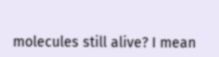molecules still alive? I mean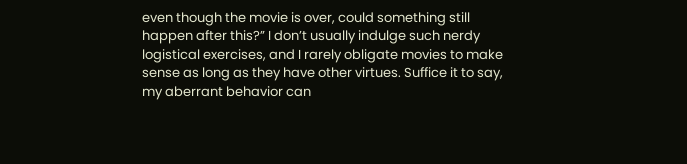even though the movie is over, could something still happen after this?” I don’t usually indulge such nerdy logistical exercises, and I rarely obligate movies to make sense as long as they have other virtues. Suffice it to say, my aberrant behavior can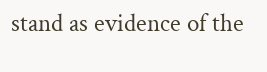stand as evidence of the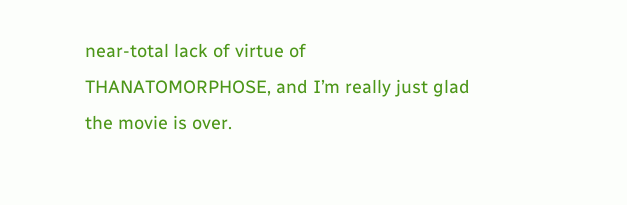near-total lack of virtue of THANATOMORPHOSE, and I’m really just glad the movie is over.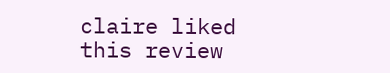claire liked this review